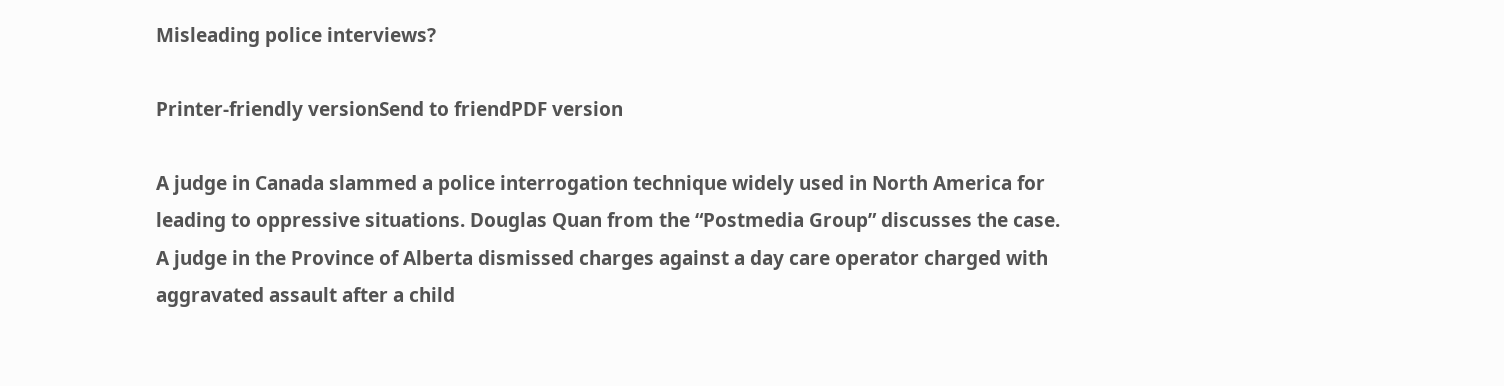Misleading police interviews?

Printer-friendly versionSend to friendPDF version

A judge in Canada slammed a police interrogation technique widely used in North America for leading to oppressive situations. Douglas Quan from the “Postmedia Group” discusses the case.
A judge in the Province of Alberta dismissed charges against a day care operator charged with aggravated assault after a child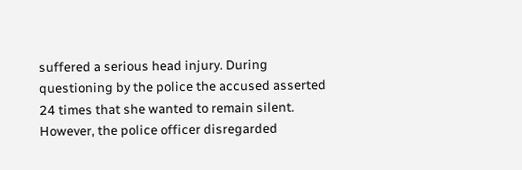suffered a serious head injury. During questioning by the police the accused asserted 24 times that she wanted to remain silent. However, the police officer disregarded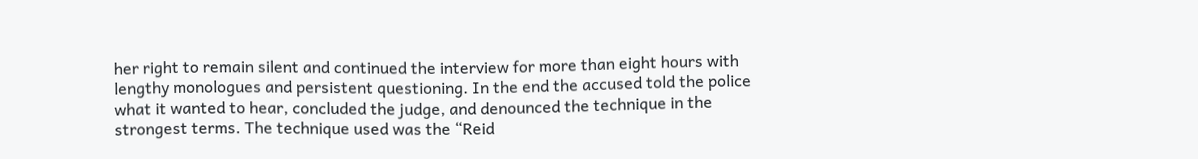her right to remain silent and continued the interview for more than eight hours with lengthy monologues and persistent questioning. In the end the accused told the police what it wanted to hear, concluded the judge, and denounced the technique in the strongest terms. The technique used was the “Reid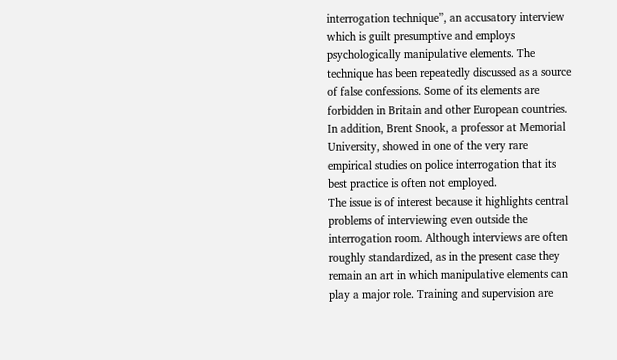interrogation technique”, an accusatory interview which is guilt presumptive and employs psychologically manipulative elements. The technique has been repeatedly discussed as a source of false confessions. Some of its elements are forbidden in Britain and other European countries. In addition, Brent Snook, a professor at Memorial University, showed in one of the very rare empirical studies on police interrogation that its best practice is often not employed.
The issue is of interest because it highlights central problems of interviewing even outside the interrogation room. Although interviews are often roughly standardized, as in the present case they remain an art in which manipulative elements can play a major role. Training and supervision are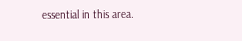essential in this area.